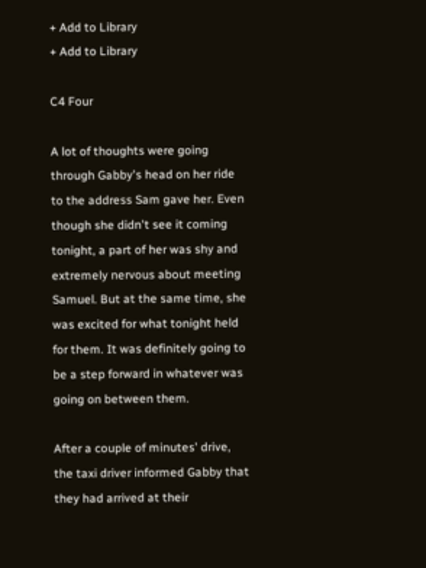+ Add to Library
+ Add to Library

C4 Four

A lot of thoughts were going through Gabby's head on her ride to the address Sam gave her. Even though she didn't see it coming tonight, a part of her was shy and extremely nervous about meeting Samuel. But at the same time, she was excited for what tonight held for them. It was definitely going to be a step forward in whatever was going on between them.

After a couple of minutes' drive, the taxi driver informed Gabby that they had arrived at their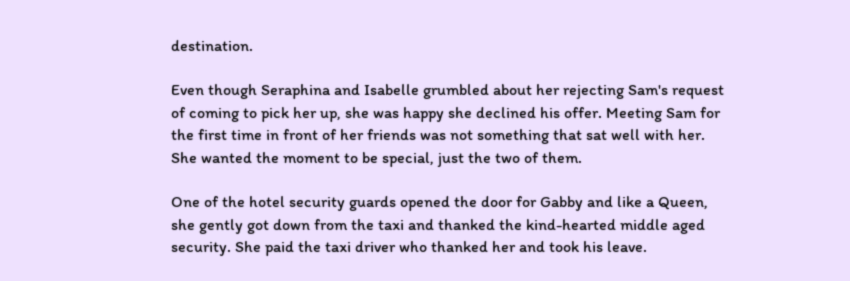destination.

Even though Seraphina and Isabelle grumbled about her rejecting Sam's request of coming to pick her up, she was happy she declined his offer. Meeting Sam for the first time in front of her friends was not something that sat well with her. She wanted the moment to be special, just the two of them.

One of the hotel security guards opened the door for Gabby and like a Queen, she gently got down from the taxi and thanked the kind-hearted middle aged security. She paid the taxi driver who thanked her and took his leave.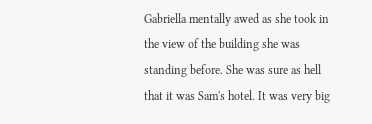Gabriella mentally awed as she took in the view of the building she was standing before. She was sure as hell that it was Sam's hotel. It was very big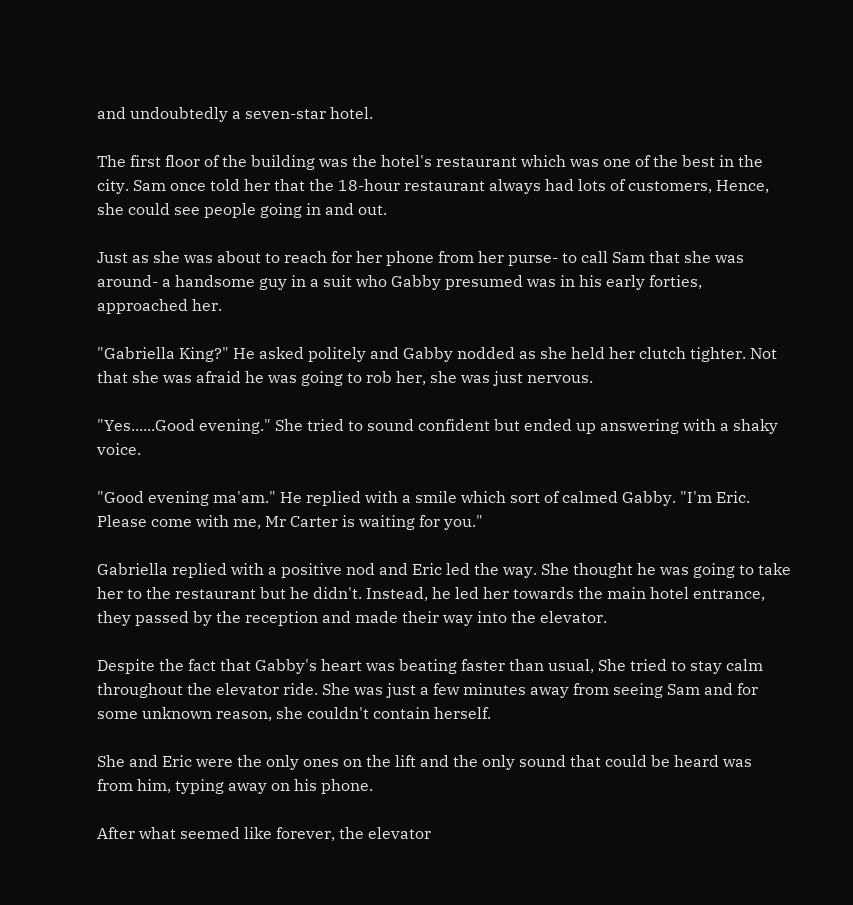and undoubtedly a seven-star hotel.

The first floor of the building was the hotel's restaurant which was one of the best in the city. Sam once told her that the 18-hour restaurant always had lots of customers, Hence, she could see people going in and out.

Just as she was about to reach for her phone from her purse- to call Sam that she was around- a handsome guy in a suit who Gabby presumed was in his early forties, approached her.

"Gabriella King?" He asked politely and Gabby nodded as she held her clutch tighter. Not that she was afraid he was going to rob her, she was just nervous.

"Yes......Good evening." She tried to sound confident but ended up answering with a shaky voice.

"Good evening ma'am." He replied with a smile which sort of calmed Gabby. "I'm Eric. Please come with me, Mr Carter is waiting for you."

Gabriella replied with a positive nod and Eric led the way. She thought he was going to take her to the restaurant but he didn't. Instead, he led her towards the main hotel entrance, they passed by the reception and made their way into the elevator.

Despite the fact that Gabby's heart was beating faster than usual, She tried to stay calm throughout the elevator ride. She was just a few minutes away from seeing Sam and for some unknown reason, she couldn't contain herself.

She and Eric were the only ones on the lift and the only sound that could be heard was from him, typing away on his phone.

After what seemed like forever, the elevator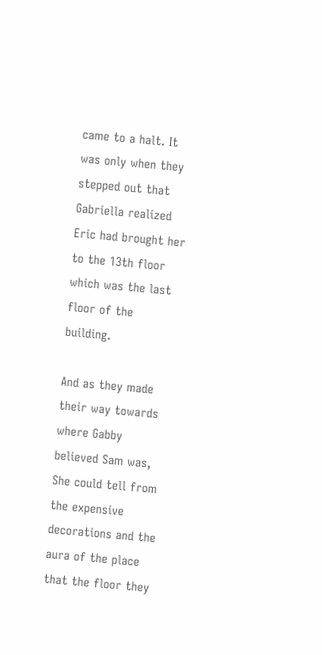came to a halt. It was only when they stepped out that Gabriella realized Eric had brought her to the 13th floor which was the last floor of the building.

And as they made their way towards where Gabby believed Sam was, She could tell from the expensive decorations and the aura of the place that the floor they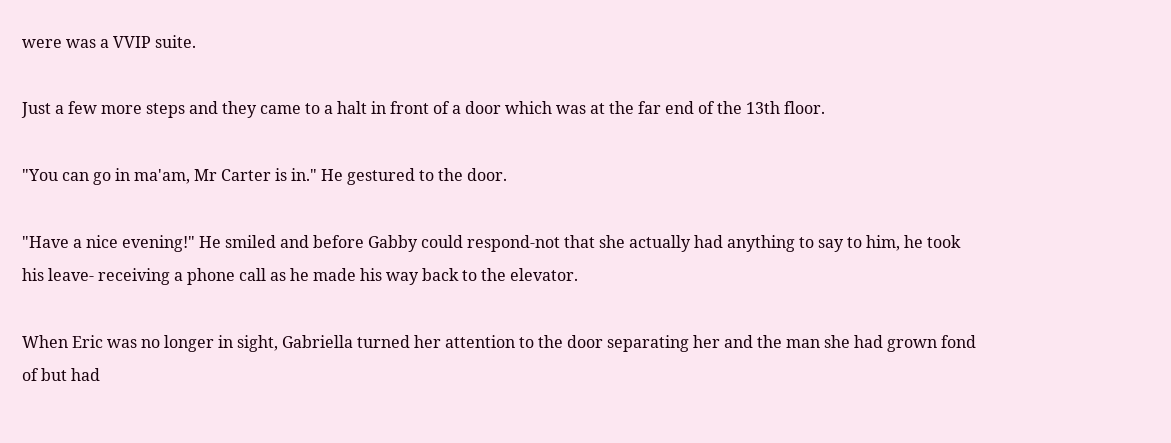were was a VVIP suite.

Just a few more steps and they came to a halt in front of a door which was at the far end of the 13th floor.

"You can go in ma'am, Mr Carter is in." He gestured to the door.

"Have a nice evening!" He smiled and before Gabby could respond-not that she actually had anything to say to him, he took his leave- receiving a phone call as he made his way back to the elevator.

When Eric was no longer in sight, Gabriella turned her attention to the door separating her and the man she had grown fond of but had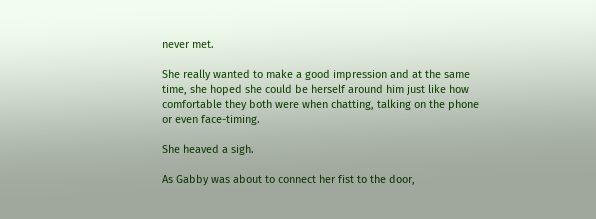never met.

She really wanted to make a good impression and at the same time, she hoped she could be herself around him just like how comfortable they both were when chatting, talking on the phone or even face-timing.

She heaved a sigh.

As Gabby was about to connect her fist to the door,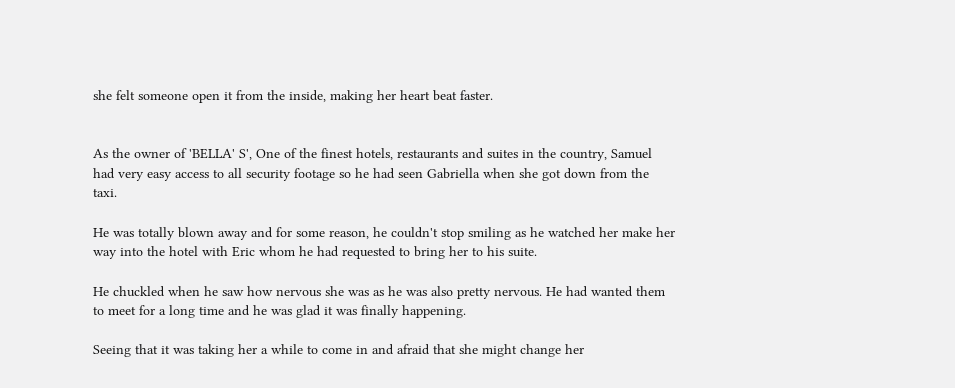she felt someone open it from the inside, making her heart beat faster.


As the owner of 'BELLA' S', One of the finest hotels, restaurants and suites in the country, Samuel had very easy access to all security footage so he had seen Gabriella when she got down from the taxi.

He was totally blown away and for some reason, he couldn't stop smiling as he watched her make her way into the hotel with Eric whom he had requested to bring her to his suite.

He chuckled when he saw how nervous she was as he was also pretty nervous. He had wanted them to meet for a long time and he was glad it was finally happening.

Seeing that it was taking her a while to come in and afraid that she might change her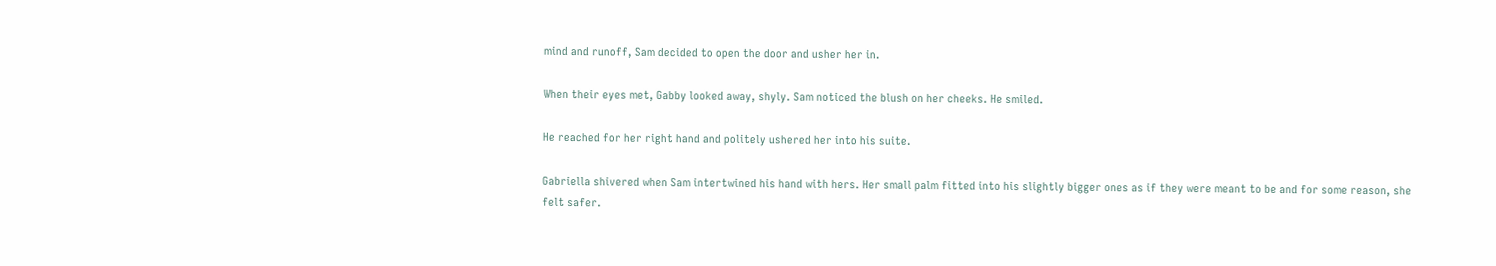mind and runoff, Sam decided to open the door and usher her in.

When their eyes met, Gabby looked away, shyly. Sam noticed the blush on her cheeks. He smiled.

He reached for her right hand and politely ushered her into his suite.

Gabriella shivered when Sam intertwined his hand with hers. Her small palm fitted into his slightly bigger ones as if they were meant to be and for some reason, she felt safer.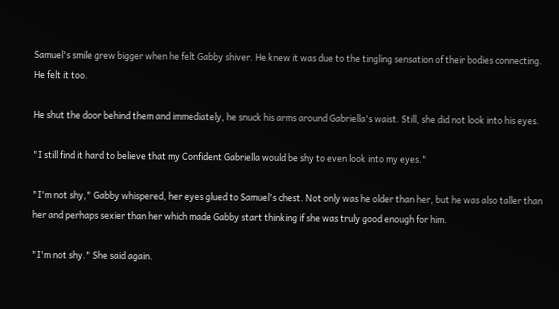Samuel's smile grew bigger when he felt Gabby shiver. He knew it was due to the tingling sensation of their bodies connecting. He felt it too.

He shut the door behind them and immediately, he snuck his arms around Gabriella's waist. Still, she did not look into his eyes.

"I still find it hard to believe that my Confident Gabriella would be shy to even look into my eyes."

"I'm not shy," Gabby whispered, her eyes glued to Samuel's chest. Not only was he older than her, but he was also taller than her and perhaps sexier than her which made Gabby start thinking if she was truly good enough for him.

"I'm not shy." She said again.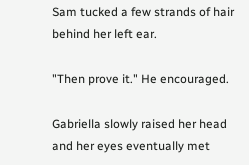Sam tucked a few strands of hair behind her left ear.

"Then prove it." He encouraged.

Gabriella slowly raised her head and her eyes eventually met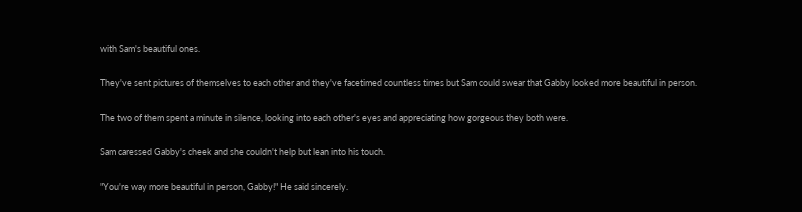with Sam's beautiful ones.

They've sent pictures of themselves to each other and they've facetimed countless times but Sam could swear that Gabby looked more beautiful in person.

The two of them spent a minute in silence, looking into each other's eyes and appreciating how gorgeous they both were.

Sam caressed Gabby's cheek and she couldn't help but lean into his touch.

"You're way more beautiful in person, Gabby!" He said sincerely.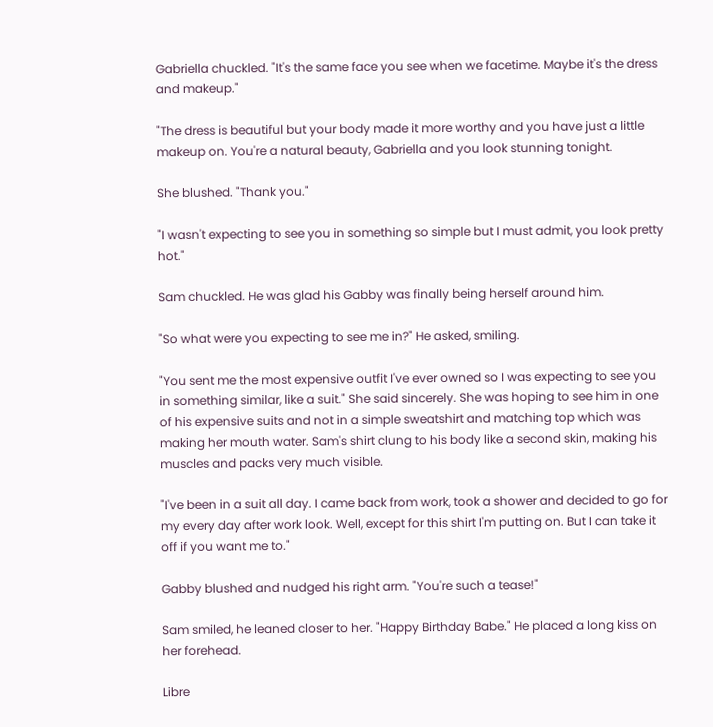Gabriella chuckled. "It's the same face you see when we facetime. Maybe it's the dress and makeup."

"The dress is beautiful but your body made it more worthy and you have just a little makeup on. You're a natural beauty, Gabriella and you look stunning tonight.

She blushed. "Thank you."

"I wasn't expecting to see you in something so simple but I must admit, you look pretty hot."

Sam chuckled. He was glad his Gabby was finally being herself around him.

"So what were you expecting to see me in?" He asked, smiling.

"You sent me the most expensive outfit I've ever owned so I was expecting to see you in something similar, like a suit." She said sincerely. She was hoping to see him in one of his expensive suits and not in a simple sweatshirt and matching top which was making her mouth water. Sam's shirt clung to his body like a second skin, making his muscles and packs very much visible.

"I've been in a suit all day. I came back from work, took a shower and decided to go for my every day after work look. Well, except for this shirt I'm putting on. But I can take it off if you want me to."

Gabby blushed and nudged his right arm. "You're such a tease!"

Sam smiled, he leaned closer to her. "Happy Birthday Babe." He placed a long kiss on her forehead.

Libre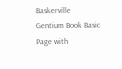Baskerville
Gentium Book Basic
Page with